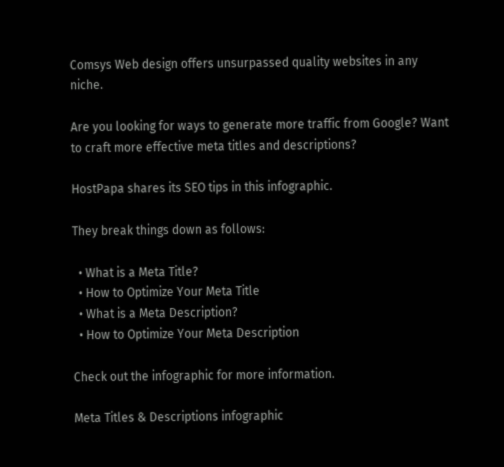Comsys Web design offers unsurpassed quality websites in any niche.

Are you looking for ways to generate more traffic from Google? Want to craft more effective meta titles and descriptions?

HostPapa shares its SEO tips in this infographic.

They break things down as follows:

  • What is a Meta Title?
  • How to Optimize Your Meta Title
  • What is a Meta Description?
  • How to Optimize Your Meta Description

Check out the infographic for more information.

Meta Titles & Descriptions infographic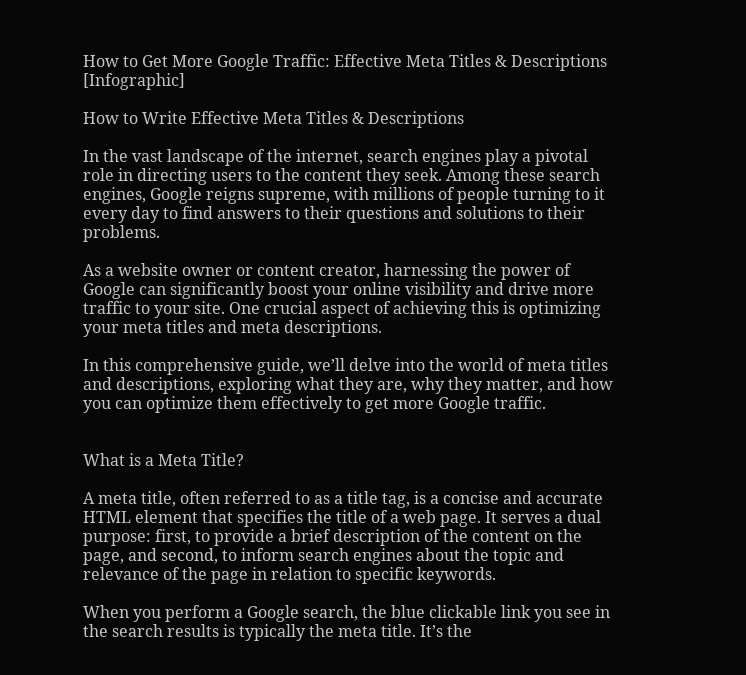How to Get More Google Traffic: Effective Meta Titles & Descriptions [Infographic]

How to Write Effective Meta Titles & Descriptions

In the vast landscape of the internet, search engines play a pivotal role in directing users to the content they seek. Among these search engines, Google reigns supreme, with millions of people turning to it every day to find answers to their questions and solutions to their problems.

As a website owner or content creator, harnessing the power of Google can significantly boost your online visibility and drive more traffic to your site. One crucial aspect of achieving this is optimizing your meta titles and meta descriptions.

In this comprehensive guide, we’ll delve into the world of meta titles and descriptions, exploring what they are, why they matter, and how you can optimize them effectively to get more Google traffic.


What is a Meta Title?

A meta title, often referred to as a title tag, is a concise and accurate HTML element that specifies the title of a web page. It serves a dual purpose: first, to provide a brief description of the content on the page, and second, to inform search engines about the topic and relevance of the page in relation to specific keywords.

When you perform a Google search, the blue clickable link you see in the search results is typically the meta title. It’s the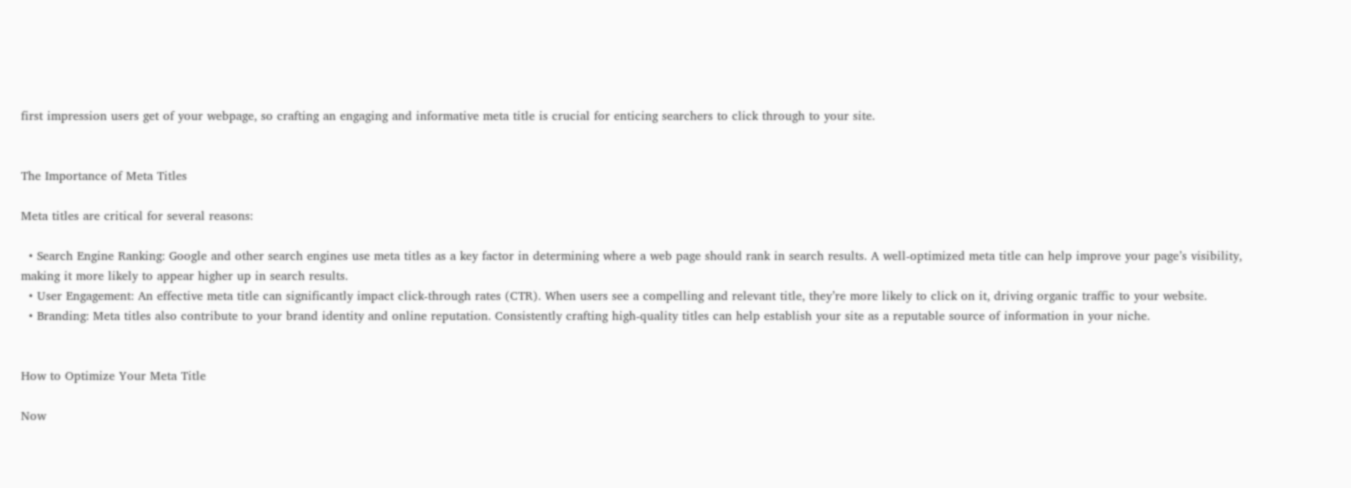first impression users get of your webpage, so crafting an engaging and informative meta title is crucial for enticing searchers to click through to your site.


The Importance of Meta Titles

Meta titles are critical for several reasons:

  • Search Engine Ranking: Google and other search engines use meta titles as a key factor in determining where a web page should rank in search results. A well-optimized meta title can help improve your page’s visibility, making it more likely to appear higher up in search results.
  • User Engagement: An effective meta title can significantly impact click-through rates (CTR). When users see a compelling and relevant title, they’re more likely to click on it, driving organic traffic to your website.
  • Branding: Meta titles also contribute to your brand identity and online reputation. Consistently crafting high-quality titles can help establish your site as a reputable source of information in your niche.


How to Optimize Your Meta Title

Now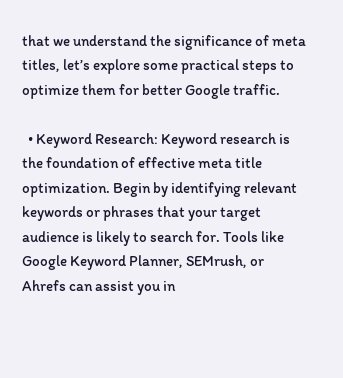that we understand the significance of meta titles, let’s explore some practical steps to optimize them for better Google traffic.

  • Keyword Research: Keyword research is the foundation of effective meta title optimization. Begin by identifying relevant keywords or phrases that your target audience is likely to search for. Tools like Google Keyword Planner, SEMrush, or Ahrefs can assist you in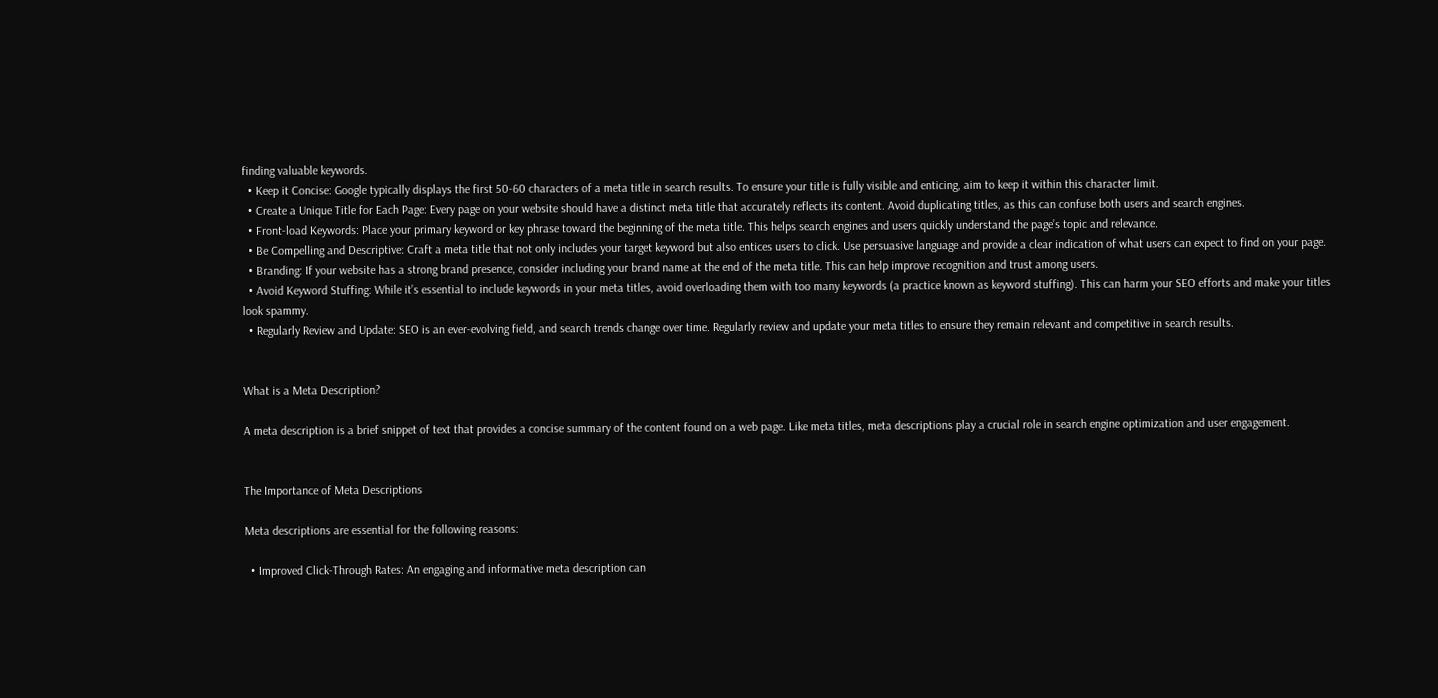finding valuable keywords.
  • Keep it Concise: Google typically displays the first 50-60 characters of a meta title in search results. To ensure your title is fully visible and enticing, aim to keep it within this character limit.
  • Create a Unique Title for Each Page: Every page on your website should have a distinct meta title that accurately reflects its content. Avoid duplicating titles, as this can confuse both users and search engines.
  • Front-load Keywords: Place your primary keyword or key phrase toward the beginning of the meta title. This helps search engines and users quickly understand the page’s topic and relevance.
  • Be Compelling and Descriptive: Craft a meta title that not only includes your target keyword but also entices users to click. Use persuasive language and provide a clear indication of what users can expect to find on your page.
  • Branding: If your website has a strong brand presence, consider including your brand name at the end of the meta title. This can help improve recognition and trust among users.
  • Avoid Keyword Stuffing: While it’s essential to include keywords in your meta titles, avoid overloading them with too many keywords (a practice known as keyword stuffing). This can harm your SEO efforts and make your titles look spammy.
  • Regularly Review and Update: SEO is an ever-evolving field, and search trends change over time. Regularly review and update your meta titles to ensure they remain relevant and competitive in search results.


What is a Meta Description?

A meta description is a brief snippet of text that provides a concise summary of the content found on a web page. Like meta titles, meta descriptions play a crucial role in search engine optimization and user engagement.


The Importance of Meta Descriptions

Meta descriptions are essential for the following reasons:

  • Improved Click-Through Rates: An engaging and informative meta description can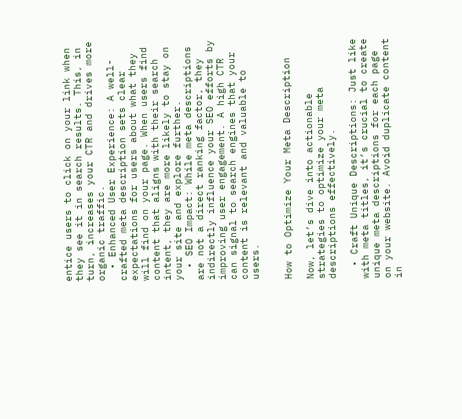entice users to click on your link when they see it in search results. This, in turn, increases your CTR and drives more organic traffic.
  • Enhanced User Experience: A well-crafted meta description sets clear expectations for users about what they will find on your page. When users find content that aligns with their search intent, they are more likely to stay on your site and explore further.
  • SEO Impact: While meta descriptions are not a direct ranking factor, they indirectly influence your SEO efforts by improving user engagement. A high CTR can signal to search engines that your content is relevant and valuable to users.


How to Optimize Your Meta Description

Now, let’s dive into actionable strategies to optimize your meta descriptions effectively.

  • Craft Unique Descriptions: Just like with meta titles, it’s crucial to create unique meta descriptions for each page on your website. Avoid duplicate content in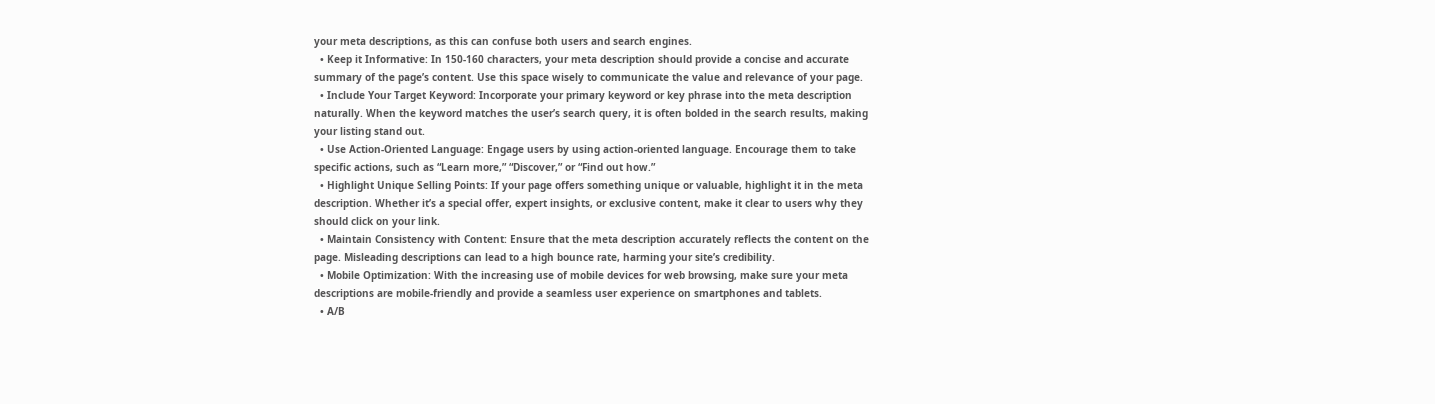your meta descriptions, as this can confuse both users and search engines.
  • Keep it Informative: In 150-160 characters, your meta description should provide a concise and accurate summary of the page’s content. Use this space wisely to communicate the value and relevance of your page.
  • Include Your Target Keyword: Incorporate your primary keyword or key phrase into the meta description naturally. When the keyword matches the user’s search query, it is often bolded in the search results, making your listing stand out.
  • Use Action-Oriented Language: Engage users by using action-oriented language. Encourage them to take specific actions, such as “Learn more,” “Discover,” or “Find out how.”
  • Highlight Unique Selling Points: If your page offers something unique or valuable, highlight it in the meta description. Whether it’s a special offer, expert insights, or exclusive content, make it clear to users why they should click on your link.
  • Maintain Consistency with Content: Ensure that the meta description accurately reflects the content on the page. Misleading descriptions can lead to a high bounce rate, harming your site’s credibility.
  • Mobile Optimization: With the increasing use of mobile devices for web browsing, make sure your meta descriptions are mobile-friendly and provide a seamless user experience on smartphones and tablets.
  • A/B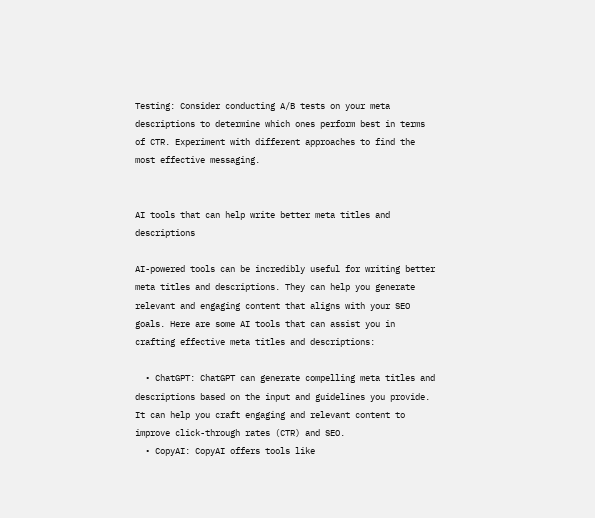Testing: Consider conducting A/B tests on your meta descriptions to determine which ones perform best in terms of CTR. Experiment with different approaches to find the most effective messaging.


AI tools that can help write better meta titles and descriptions

AI-powered tools can be incredibly useful for writing better meta titles and descriptions. They can help you generate relevant and engaging content that aligns with your SEO goals. Here are some AI tools that can assist you in crafting effective meta titles and descriptions:

  • ChatGPT: ChatGPT can generate compelling meta titles and descriptions based on the input and guidelines you provide. It can help you craft engaging and relevant content to improve click-through rates (CTR) and SEO.
  • CopyAI: CopyAI offers tools like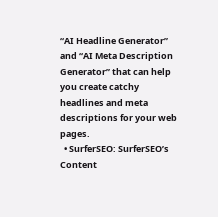“AI Headline Generator” and “AI Meta Description Generator” that can help you create catchy headlines and meta descriptions for your web pages.
  • SurferSEO: SurferSEO’s Content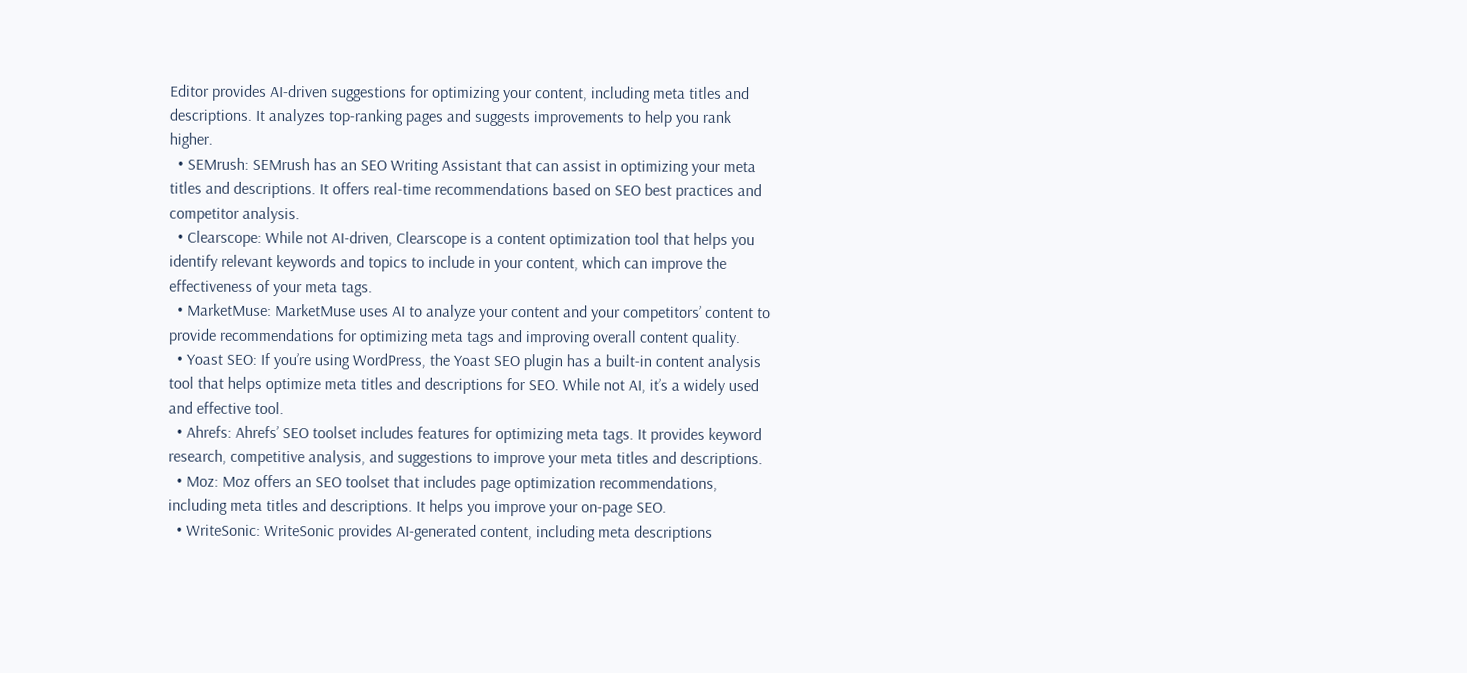Editor provides AI-driven suggestions for optimizing your content, including meta titles and descriptions. It analyzes top-ranking pages and suggests improvements to help you rank higher.
  • SEMrush: SEMrush has an SEO Writing Assistant that can assist in optimizing your meta titles and descriptions. It offers real-time recommendations based on SEO best practices and competitor analysis.
  • Clearscope: While not AI-driven, Clearscope is a content optimization tool that helps you identify relevant keywords and topics to include in your content, which can improve the effectiveness of your meta tags.
  • MarketMuse: MarketMuse uses AI to analyze your content and your competitors’ content to provide recommendations for optimizing meta tags and improving overall content quality.
  • Yoast SEO: If you’re using WordPress, the Yoast SEO plugin has a built-in content analysis tool that helps optimize meta titles and descriptions for SEO. While not AI, it’s a widely used and effective tool.
  • Ahrefs: Ahrefs’ SEO toolset includes features for optimizing meta tags. It provides keyword research, competitive analysis, and suggestions to improve your meta titles and descriptions.
  • Moz: Moz offers an SEO toolset that includes page optimization recommendations, including meta titles and descriptions. It helps you improve your on-page SEO.
  • WriteSonic: WriteSonic provides AI-generated content, including meta descriptions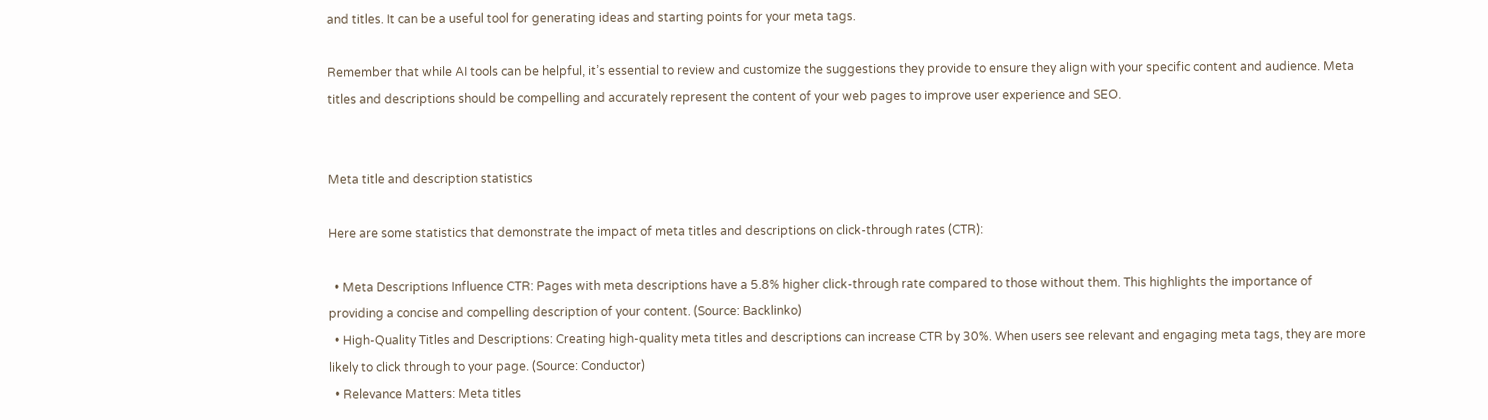and titles. It can be a useful tool for generating ideas and starting points for your meta tags.

Remember that while AI tools can be helpful, it’s essential to review and customize the suggestions they provide to ensure they align with your specific content and audience. Meta titles and descriptions should be compelling and accurately represent the content of your web pages to improve user experience and SEO.


Meta title and description statistics

Here are some statistics that demonstrate the impact of meta titles and descriptions on click-through rates (CTR):

  • Meta Descriptions Influence CTR: Pages with meta descriptions have a 5.8% higher click-through rate compared to those without them. This highlights the importance of providing a concise and compelling description of your content. (Source: Backlinko)
  • High-Quality Titles and Descriptions: Creating high-quality meta titles and descriptions can increase CTR by 30%. When users see relevant and engaging meta tags, they are more likely to click through to your page. (Source: Conductor)
  • Relevance Matters: Meta titles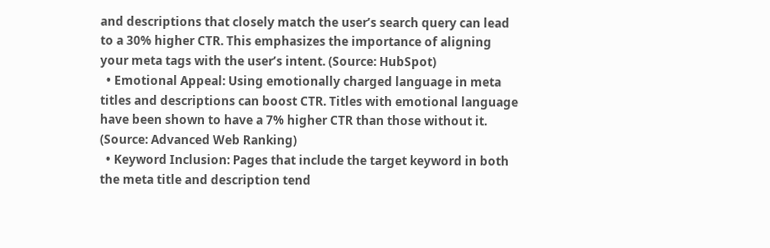and descriptions that closely match the user’s search query can lead to a 30% higher CTR. This emphasizes the importance of aligning your meta tags with the user’s intent. (Source: HubSpot)
  • Emotional Appeal: Using emotionally charged language in meta titles and descriptions can boost CTR. Titles with emotional language have been shown to have a 7% higher CTR than those without it. (Source: Advanced Web Ranking)
  • Keyword Inclusion: Pages that include the target keyword in both the meta title and description tend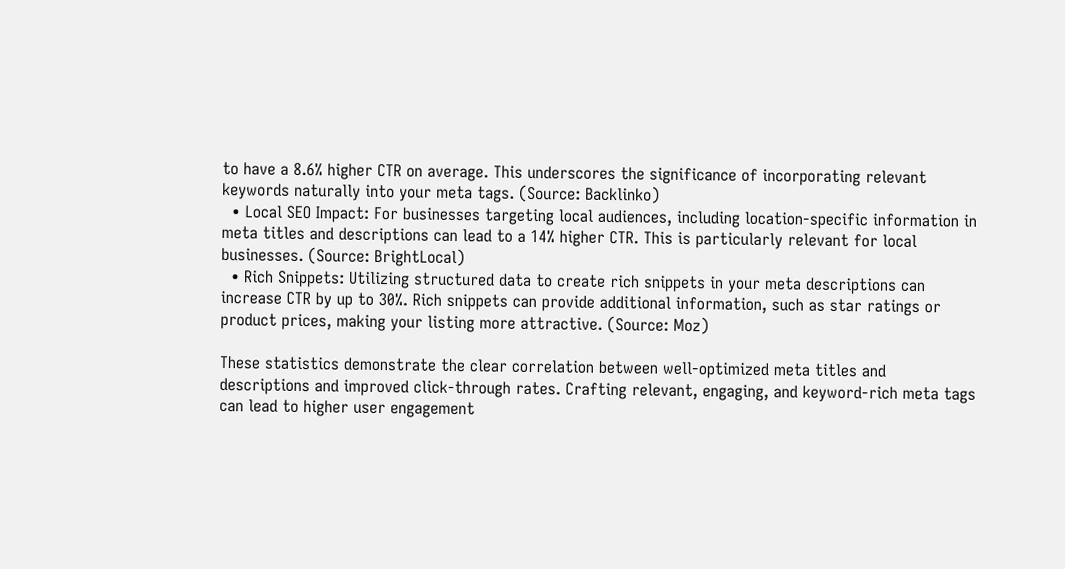to have a 8.6% higher CTR on average. This underscores the significance of incorporating relevant keywords naturally into your meta tags. (Source: Backlinko)
  • Local SEO Impact: For businesses targeting local audiences, including location-specific information in meta titles and descriptions can lead to a 14% higher CTR. This is particularly relevant for local businesses. (Source: BrightLocal)
  • Rich Snippets: Utilizing structured data to create rich snippets in your meta descriptions can increase CTR by up to 30%. Rich snippets can provide additional information, such as star ratings or product prices, making your listing more attractive. (Source: Moz)

These statistics demonstrate the clear correlation between well-optimized meta titles and descriptions and improved click-through rates. Crafting relevant, engaging, and keyword-rich meta tags can lead to higher user engagement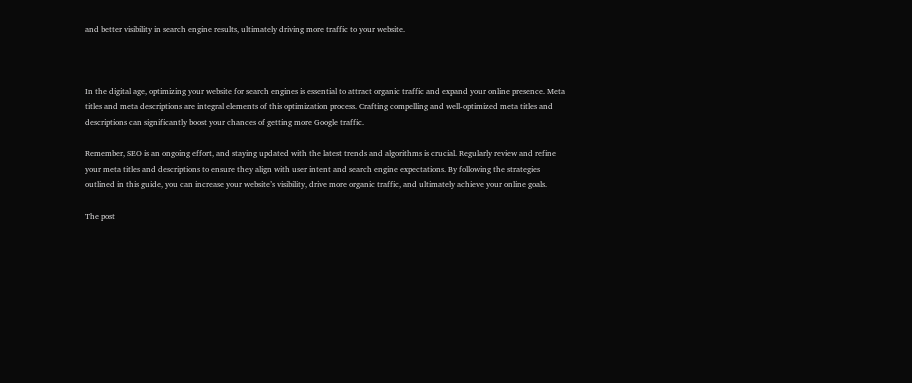and better visibility in search engine results, ultimately driving more traffic to your website.



In the digital age, optimizing your website for search engines is essential to attract organic traffic and expand your online presence. Meta titles and meta descriptions are integral elements of this optimization process. Crafting compelling and well-optimized meta titles and descriptions can significantly boost your chances of getting more Google traffic.

Remember, SEO is an ongoing effort, and staying updated with the latest trends and algorithms is crucial. Regularly review and refine your meta titles and descriptions to ensure they align with user intent and search engine expectations. By following the strategies outlined in this guide, you can increase your website’s visibility, drive more organic traffic, and ultimately achieve your online goals.

The post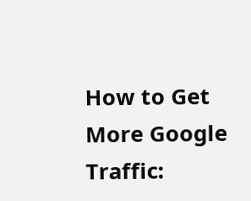How to Get More Google Traffic: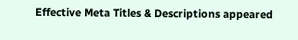Effective Meta Titles & Descriptions appeared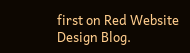first on Red Website Design Blog.